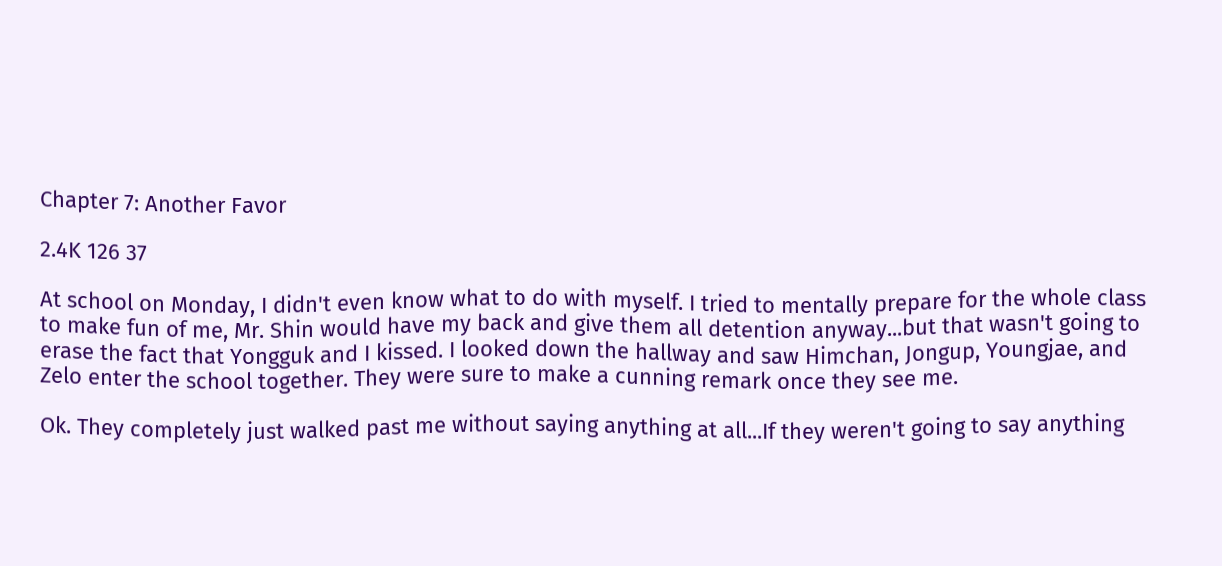Chapter 7: Another Favor

2.4K 126 37

At school on Monday, I didn't even know what to do with myself. I tried to mentally prepare for the whole class to make fun of me, Mr. Shin would have my back and give them all detention anyway...but that wasn't going to erase the fact that Yongguk and I kissed. I looked down the hallway and saw Himchan, Jongup, Youngjae, and Zelo enter the school together. They were sure to make a cunning remark once they see me.

Ok. They completely just walked past me without saying anything at all...If they weren't going to say anything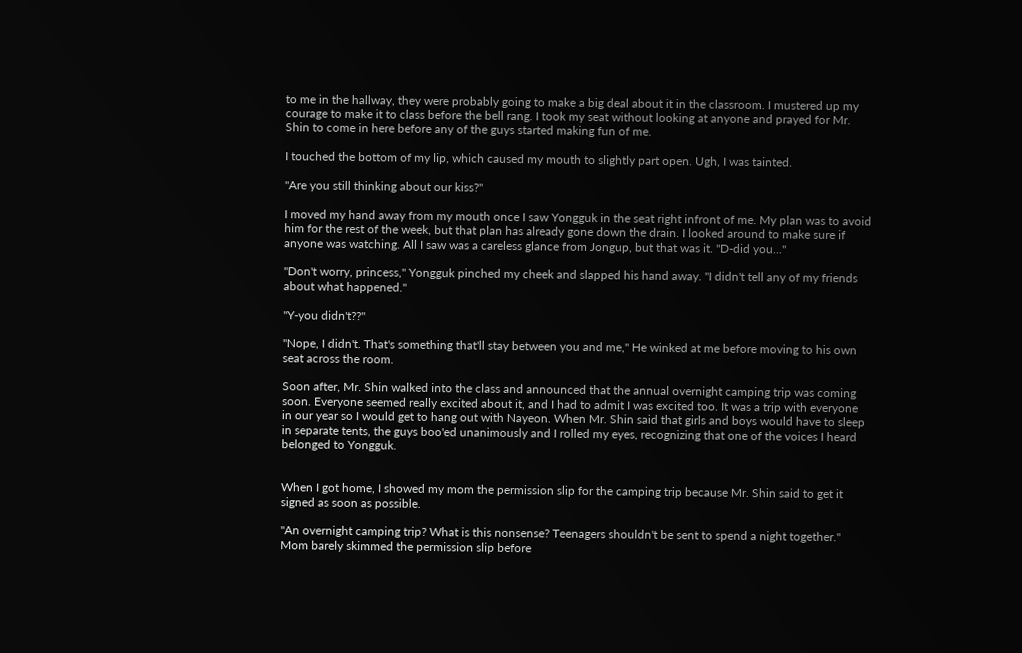to me in the hallway, they were probably going to make a big deal about it in the classroom. I mustered up my courage to make it to class before the bell rang. I took my seat without looking at anyone and prayed for Mr. Shin to come in here before any of the guys started making fun of me.

I touched the bottom of my lip, which caused my mouth to slightly part open. Ugh, I was tainted.

"Are you still thinking about our kiss?"

I moved my hand away from my mouth once I saw Yongguk in the seat right infront of me. My plan was to avoid him for the rest of the week, but that plan has already gone down the drain. I looked around to make sure if anyone was watching. All I saw was a careless glance from Jongup, but that was it. "D-did you..."

"Don't worry, princess," Yongguk pinched my cheek and slapped his hand away. "I didn't tell any of my friends about what happened."

"Y-you didn't??"

"Nope, I didn't. That's something that'll stay between you and me," He winked at me before moving to his own seat across the room.

Soon after, Mr. Shin walked into the class and announced that the annual overnight camping trip was coming soon. Everyone seemed really excited about it, and I had to admit I was excited too. It was a trip with everyone in our year so I would get to hang out with Nayeon. When Mr. Shin said that girls and boys would have to sleep in separate tents, the guys boo'ed unanimously and I rolled my eyes, recognizing that one of the voices I heard belonged to Yongguk.


When I got home, I showed my mom the permission slip for the camping trip because Mr. Shin said to get it signed as soon as possible.

"An overnight camping trip? What is this nonsense? Teenagers shouldn't be sent to spend a night together." Mom barely skimmed the permission slip before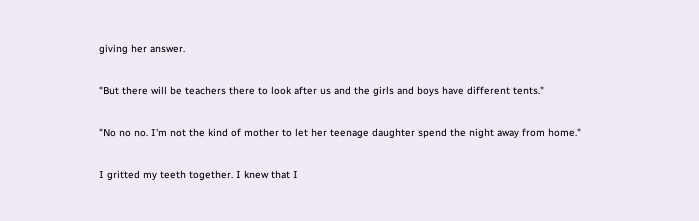giving her answer.

"But there will be teachers there to look after us and the girls and boys have different tents."

"No no no. I'm not the kind of mother to let her teenage daughter spend the night away from home."

I gritted my teeth together. I knew that I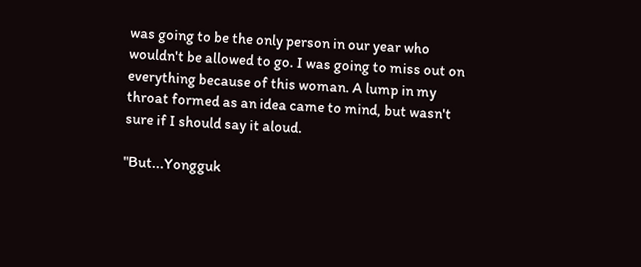was going to be the only person in our year who wouldn't be allowed to go. I was going to miss out on everything because of this woman. A lump in my throat formed as an idea came to mind, but wasn't sure if I should say it aloud.

"But...Yongguk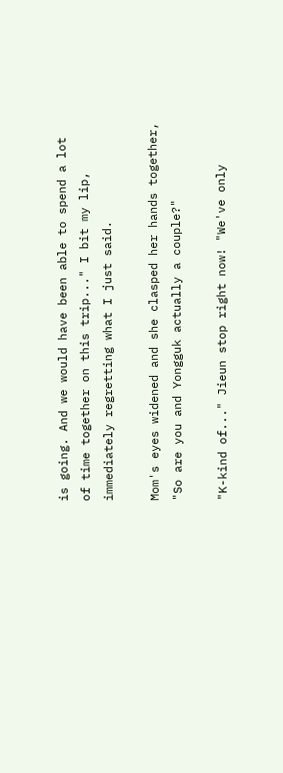is going. And we would have been able to spend a lot of time together on this trip..." I bit my lip, immediately regretting what I just said.

Mom's eyes widened and she clasped her hands together, "So are you and Yongguk actually a couple?"

"K-kind of..." Jieun stop right now! "We've only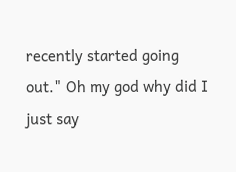recently started going out." Oh my god why did I just say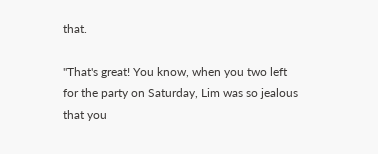that.

"That's great! You know, when you two left for the party on Saturday, Lim was so jealous that you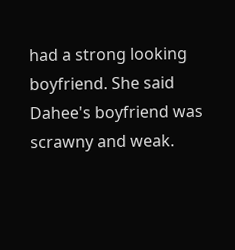had a strong looking boyfriend. She said Dahee's boyfriend was scrawny and weak.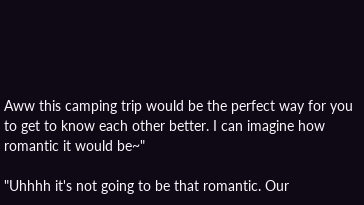Aww this camping trip would be the perfect way for you to get to know each other better. I can imagine how romantic it would be~"

"Uhhhh it's not going to be that romantic. Our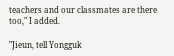teachers and our classmates are there too," I added.

"Jieun, tell Yongguk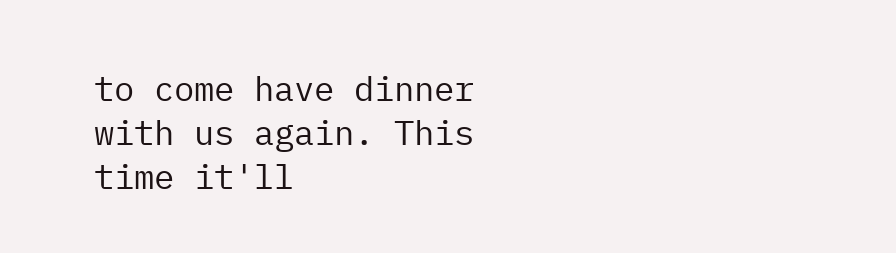to come have dinner with us again. This time it'll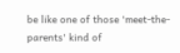be like one of those 'meet-the-parents' kind of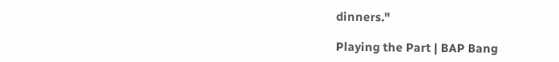dinners."

Playing the Part | BAP Bang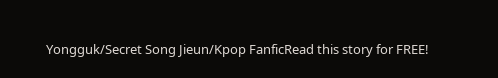Yongguk/Secret Song Jieun/Kpop FanficRead this story for FREE!